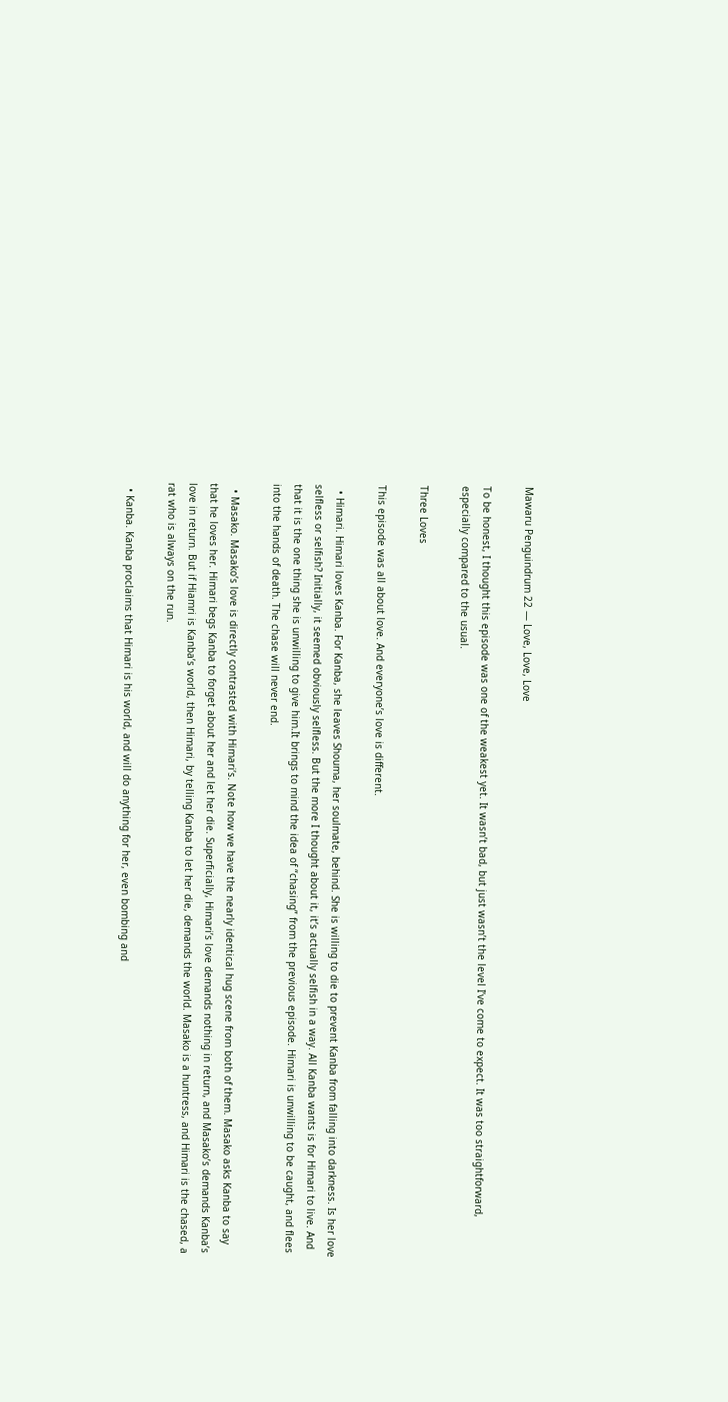Mawaru Penguindrum 22 — Love, Love, Love

To be honest, I thought this episode was one of the weakest yet. It wasn’t bad, but just wasn’t the level I’ve come to expect. It was too straightforward, especially compared to the usual.

Three Loves

This episode was all about love. And everyone’s love is different.

  • Himari. Himari loves Kanba. For Kanba, she leaves Shouma, her soulmate, behind. She is willing to die to prevent Kanba from falling into darkness. Is her love selfless or selfish? Initially, it seemed obviously selfless. But the more I thought about it, it’s actually selfish in a way. All Kanba wants is for Himari to live. And that it is the one thing she is unwilling to give him.It brings to mind the idea of “chasing” from the previous episode. Himari is unwilling to be caught, and flees into the hands of death. The chase will never end.

  • Masako. Masako’s love is directly contrasted with Himari’s. Note how we have the nearly identical hug scene from both of them. Masako asks Kanba to say that he loves her. Himari begs Kanba to forget about her and let her die. Superficially, Himari’s love demands nothing in return, and Masako’s demands Kanba’s love in return. But if Hiamri is Kanba’s world, then Himari, by telling Kanba to let her die, demands the world. Masako is a huntress, and Himari is the chased, a rat who is always on the run.

  • Kanba. Kanba proclaims that Himari is his world, and will do anything for her, even bombing and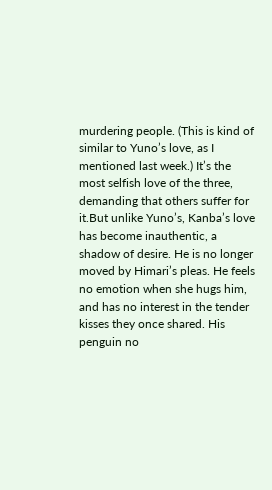murdering people. (This is kind of similar to Yuno’s love, as I mentioned last week.) It’s the most selfish love of the three, demanding that others suffer for it.But unlike Yuno’s, Kanba’s love has become inauthentic, a shadow of desire. He is no longer moved by Himari’s pleas. He feels no emotion when she hugs him, and has no interest in the tender kisses they once shared. His penguin no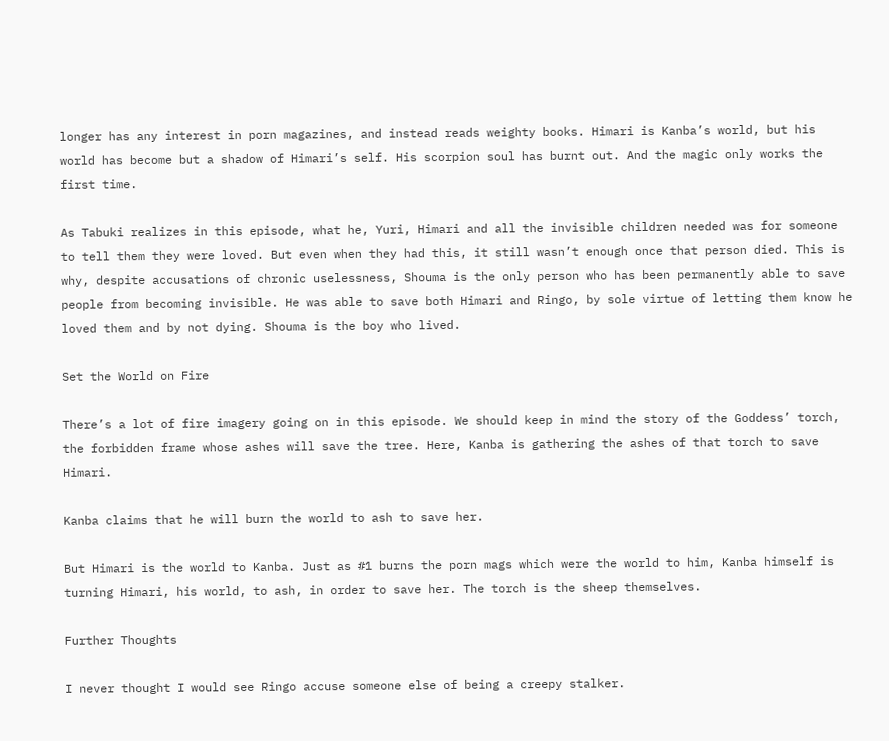longer has any interest in porn magazines, and instead reads weighty books. Himari is Kanba’s world, but his world has become but a shadow of Himari’s self. His scorpion soul has burnt out. And the magic only works the first time.

As Tabuki realizes in this episode, what he, Yuri, Himari and all the invisible children needed was for someone to tell them they were loved. But even when they had this, it still wasn’t enough once that person died. This is why, despite accusations of chronic uselessness, Shouma is the only person who has been permanently able to save people from becoming invisible. He was able to save both Himari and Ringo, by sole virtue of letting them know he loved them and by not dying. Shouma is the boy who lived.

Set the World on Fire

There’s a lot of fire imagery going on in this episode. We should keep in mind the story of the Goddess’ torch, the forbidden frame whose ashes will save the tree. Here, Kanba is gathering the ashes of that torch to save Himari.

Kanba claims that he will burn the world to ash to save her.

But Himari is the world to Kanba. Just as #1 burns the porn mags which were the world to him, Kanba himself is turning Himari, his world, to ash, in order to save her. The torch is the sheep themselves.

Further Thoughts

I never thought I would see Ringo accuse someone else of being a creepy stalker.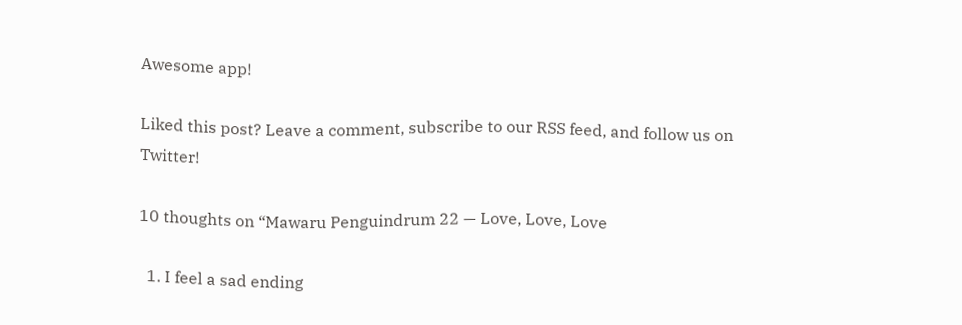Awesome app!

Liked this post? Leave a comment, subscribe to our RSS feed, and follow us on Twitter!

10 thoughts on “Mawaru Penguindrum 22 — Love, Love, Love

  1. I feel a sad ending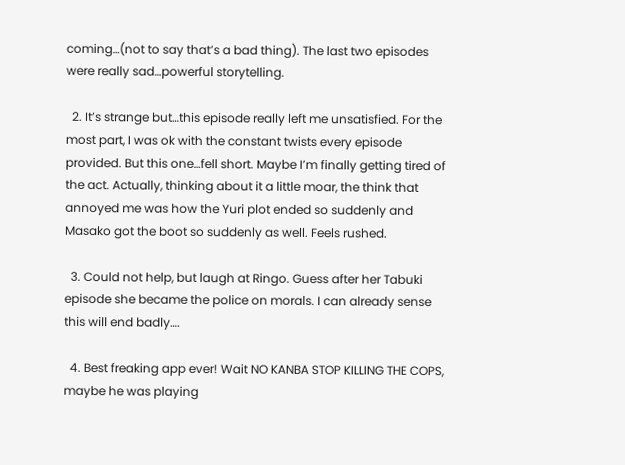coming…(not to say that’s a bad thing). The last two episodes were really sad…powerful storytelling.

  2. It’s strange but…this episode really left me unsatisfied. For the most part, I was ok with the constant twists every episode provided. But this one…fell short. Maybe I’m finally getting tired of the act. Actually, thinking about it a little moar, the think that annoyed me was how the Yuri plot ended so suddenly and Masako got the boot so suddenly as well. Feels rushed.

  3. Could not help, but laugh at Ringo. Guess after her Tabuki episode she became the police on morals. I can already sense this will end badly….

  4. Best freaking app ever! Wait NO KANBA STOP KILLING THE COPS, maybe he was playing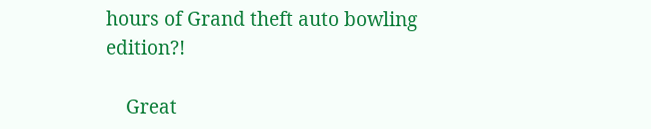hours of Grand theft auto bowling edition?!

    Great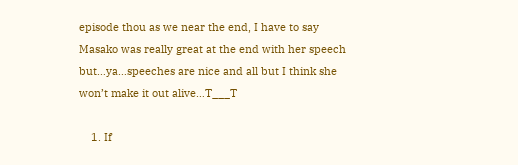episode thou as we near the end, I have to say Masako was really great at the end with her speech but…ya…speeches are nice and all but I think she won’t make it out alive…T___T

    1. If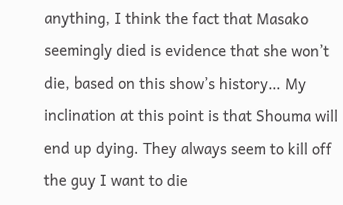anything, I think the fact that Masako seemingly died is evidence that she won’t die, based on this show’s history… My inclination at this point is that Shouma will end up dying. They always seem to kill off the guy I want to die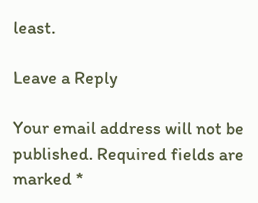least.

Leave a Reply

Your email address will not be published. Required fields are marked *